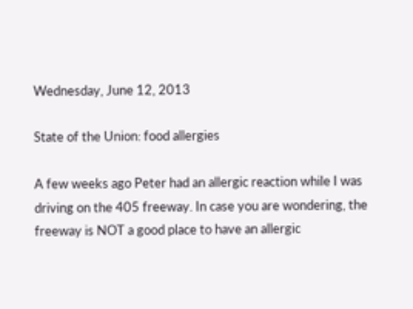Wednesday, June 12, 2013

State of the Union: food allergies

A few weeks ago Peter had an allergic reaction while I was driving on the 405 freeway. In case you are wondering, the freeway is NOT a good place to have an allergic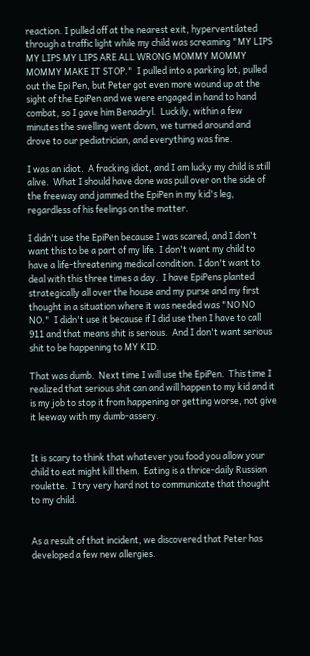reaction. I pulled off at the nearest exit, hyperventilated through a traffic light while my child was screaming "MY LIPS MY LIPS MY LIPS ARE ALL WRONG MOMMY MOMMY MOMMY MAKE IT STOP."  I pulled into a parking lot, pulled out the Epi Pen, but Peter got even more wound up at the sight of the EpiPen and we were engaged in hand to hand combat, so I gave him Benadryl.  Luckily, within a few minutes the swelling went down, we turned around and drove to our pediatrician, and everything was fine.

I was an idiot.  A fracking idiot, and I am lucky my child is still alive.  What I should have done was pull over on the side of the freeway and jammed the EpiPen in my kid's leg, regardless of his feelings on the matter.

I didn't use the EpiPen because I was scared, and I don't want this to be a part of my life. I don't want my child to have a life-threatening medical condition. I don't want to deal with this three times a day.  I have EpiPens planted strategically all over the house and my purse and my first thought in a situation where it was needed was "NO NO NO."  I didn't use it because if I did use then I have to call 911 and that means shit is serious.  And I don't want serious shit to be happening to MY KID.

That was dumb.  Next time I will use the EpiPen.  This time I realized that serious shit can and will happen to my kid and it is my job to stop it from happening or getting worse, not give it leeway with my dumb-assery.


It is scary to think that whatever you food you allow your child to eat might kill them.  Eating is a thrice-daily Russian roulette.  I try very hard not to communicate that thought to my child.


As a result of that incident, we discovered that Peter has developed a few new allergies.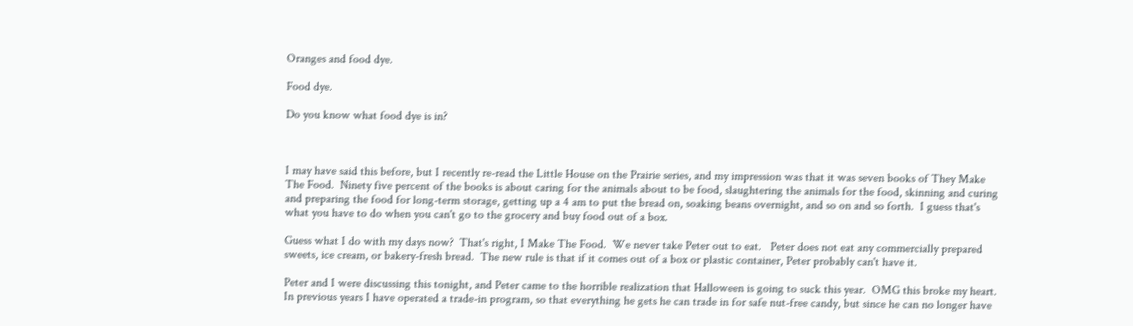Oranges and food dye.

Food dye.

Do you know what food dye is in?



I may have said this before, but I recently re-read the Little House on the Prairie series, and my impression was that it was seven books of They Make The Food.  Ninety five percent of the books is about caring for the animals about to be food, slaughtering the animals for the food, skinning and curing and preparing the food for long-term storage, getting up a 4 am to put the bread on, soaking beans overnight, and so on and so forth.  I guess that's what you have to do when you can't go to the grocery and buy food out of a box.

Guess what I do with my days now?  That's right, I Make The Food.  We never take Peter out to eat.   Peter does not eat any commercially prepared sweets, ice cream, or bakery-fresh bread.  The new rule is that if it comes out of a box or plastic container, Peter probably can't have it.

Peter and I were discussing this tonight, and Peter came to the horrible realization that Halloween is going to suck this year.  OMG this broke my heart.  In previous years I have operated a trade-in program, so that everything he gets he can trade in for safe nut-free candy, but since he can no longer have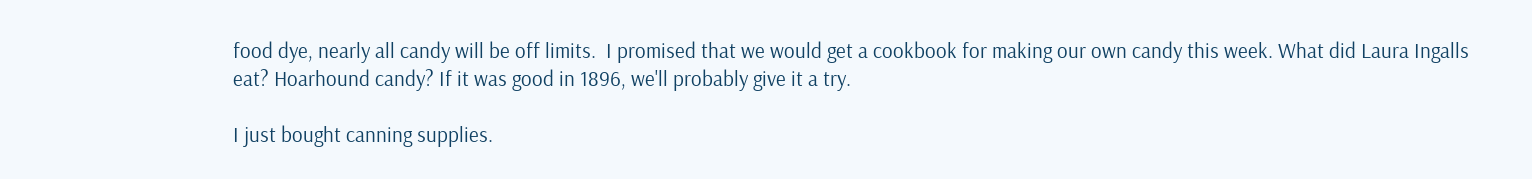food dye, nearly all candy will be off limits.  I promised that we would get a cookbook for making our own candy this week. What did Laura Ingalls eat? Hoarhound candy? If it was good in 1896, we'll probably give it a try.

I just bought canning supplies.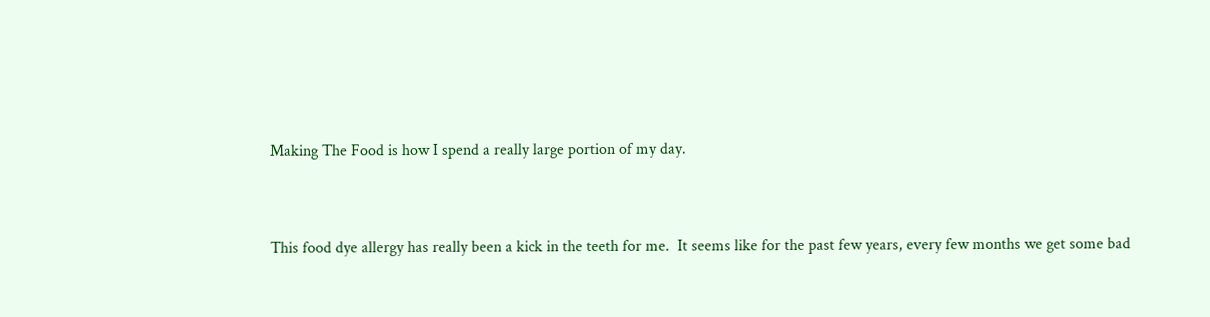Making The Food is how I spend a really large portion of my day.


This food dye allergy has really been a kick in the teeth for me.  It seems like for the past few years, every few months we get some bad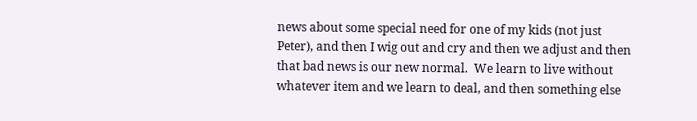news about some special need for one of my kids (not just Peter), and then I wig out and cry and then we adjust and then that bad news is our new normal.  We learn to live without whatever item and we learn to deal, and then something else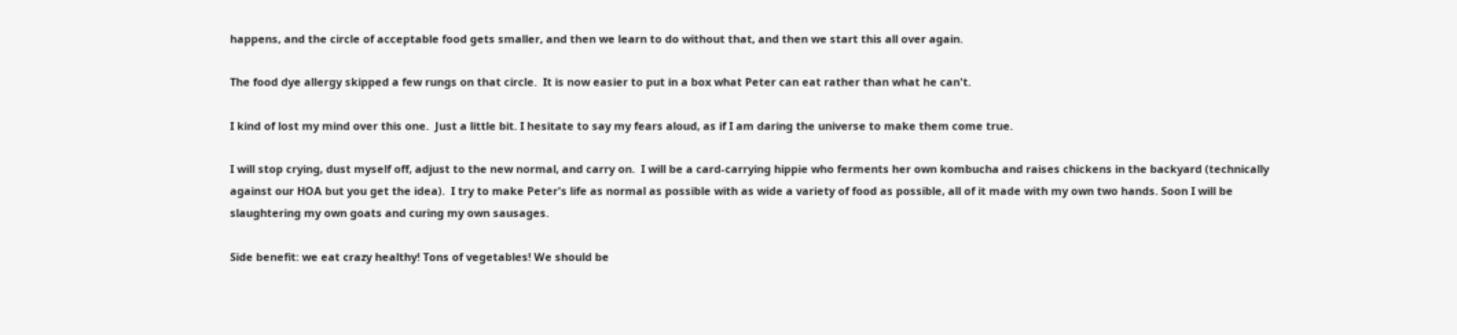happens, and the circle of acceptable food gets smaller, and then we learn to do without that, and then we start this all over again.

The food dye allergy skipped a few rungs on that circle.  It is now easier to put in a box what Peter can eat rather than what he can't.

I kind of lost my mind over this one.  Just a little bit. I hesitate to say my fears aloud, as if I am daring the universe to make them come true.

I will stop crying, dust myself off, adjust to the new normal, and carry on.  I will be a card-carrying hippie who ferments her own kombucha and raises chickens in the backyard (technically against our HOA but you get the idea).  I try to make Peter's life as normal as possible with as wide a variety of food as possible, all of it made with my own two hands. Soon I will be slaughtering my own goats and curing my own sausages.

Side benefit: we eat crazy healthy! Tons of vegetables! We should be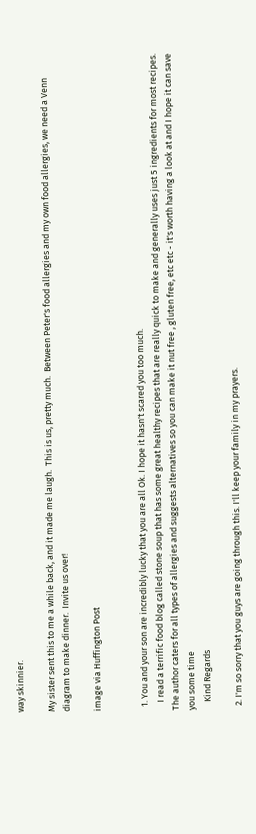way skinnier.

My sister sent this to me a while back, and it made me laugh.  This is us, pretty much.  Between Peter's food allergies and my own food allergies, we need a Venn diagram to make dinner.  Invite us over!

image via Huffington Post


  1. You and your son are incredibly lucky that you are all Ok. I hope it hasn't scared you too much.
    I read a terrific food blog called stone soup that has some great healthy recipes that are really quick to make and generally uses just 5 ingredients for most recipes. The author caters for all types of allergies and suggests alternatives so you can make it nut free , gluten free, etc etc - it's worth having a look at and I hope it can save you some time
    Kind Regards

  2. I'm so sorry that you guys are going through this. I'll keep your family in my prayers.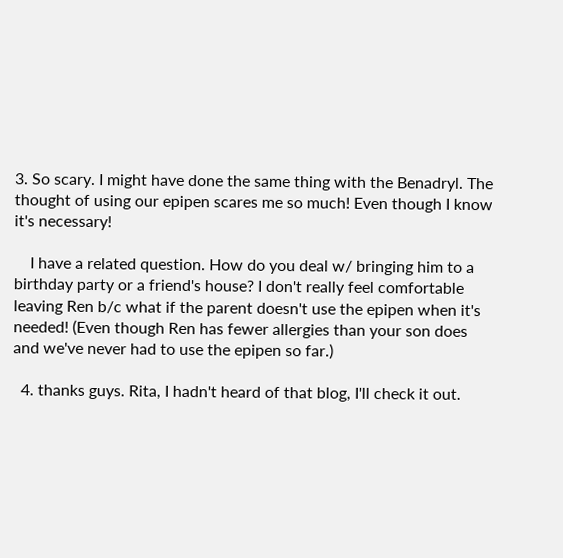3. So scary. I might have done the same thing with the Benadryl. The thought of using our epipen scares me so much! Even though I know it's necessary!

    I have a related question. How do you deal w/ bringing him to a birthday party or a friend's house? I don't really feel comfortable leaving Ren b/c what if the parent doesn't use the epipen when it's needed! (Even though Ren has fewer allergies than your son does and we've never had to use the epipen so far.)

  4. thanks guys. Rita, I hadn't heard of that blog, I'll check it out.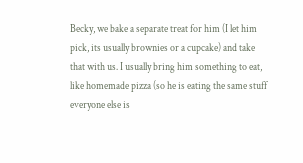Becky, we bake a separate treat for him (I let him pick, its usually brownies or a cupcake) and take that with us. I usually bring him something to eat, like homemade pizza (so he is eating the same stuff everyone else is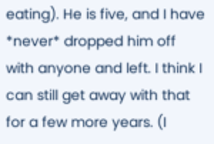eating). He is five, and I have *never* dropped him off with anyone and left. I think I can still get away with that for a few more years. (I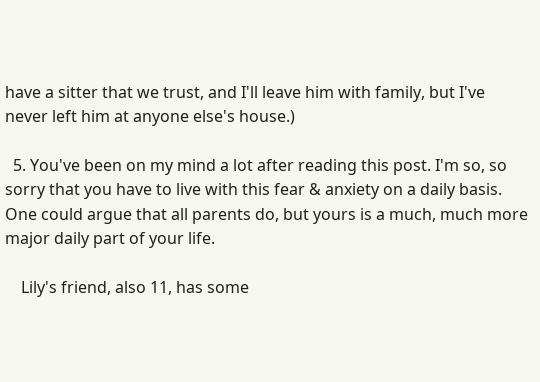have a sitter that we trust, and I'll leave him with family, but I've never left him at anyone else's house.)

  5. You've been on my mind a lot after reading this post. I'm so, so sorry that you have to live with this fear & anxiety on a daily basis. One could argue that all parents do, but yours is a much, much more major daily part of your life.

    Lily's friend, also 11, has some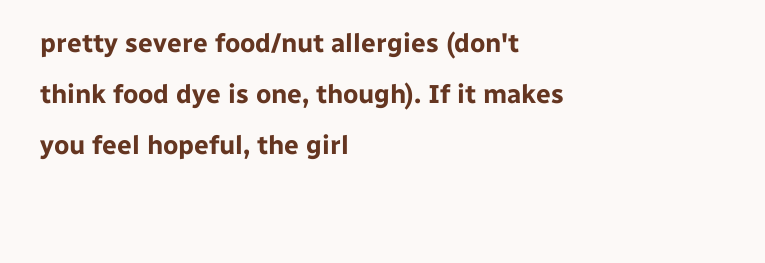pretty severe food/nut allergies (don't think food dye is one, though). If it makes you feel hopeful, the girl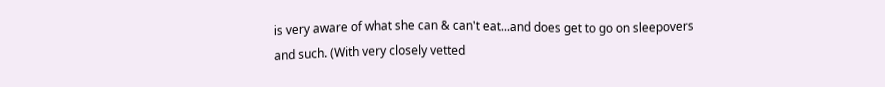is very aware of what she can & can't eat...and does get to go on sleepovers and such. (With very closely vetted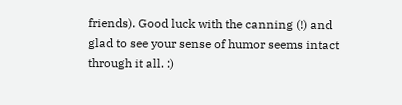friends). Good luck with the canning (!) and glad to see your sense of humor seems intact through it all. :)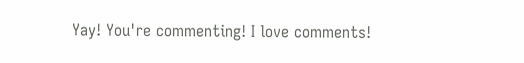Yay! You're commenting! I love comments!